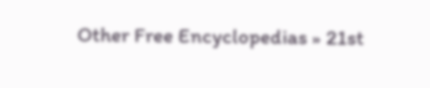Other Free Encyclopedias » 21st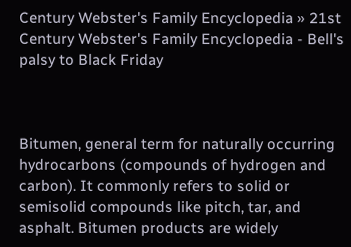Century Webster's Family Encyclopedia » 21st Century Webster's Family Encyclopedia - Bell's palsy to Black Friday



Bitumen, general term for naturally occurring hydrocarbons (compounds of hydrogen and carbon). It commonly refers to solid or semisolid compounds like pitch, tar, and asphalt. Bitumen products are widely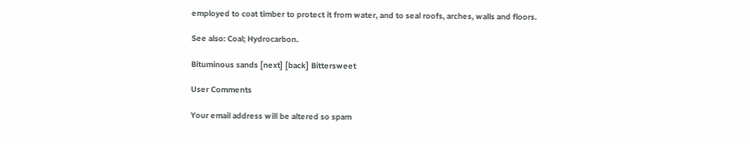employed to coat timber to protect it from water, and to seal roofs, arches, walls and floors.

See also: Coal; Hydrocarbon.

Bituminous sands [next] [back] Bittersweet

User Comments

Your email address will be altered so spam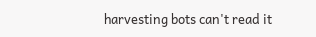harvesting bots can't read it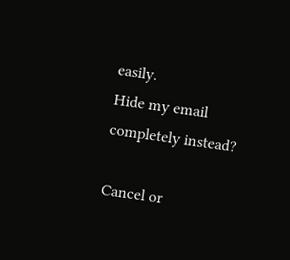easily.
Hide my email completely instead?

Cancel or